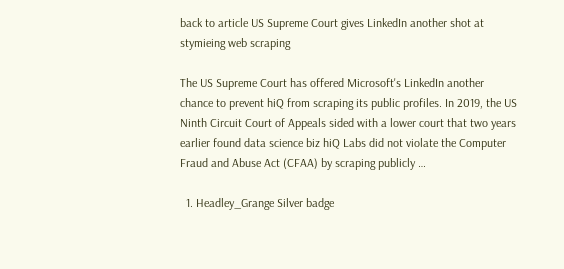back to article US Supreme Court gives LinkedIn another shot at stymieing web scraping

The US Supreme Court has offered Microsoft's LinkedIn another chance to prevent hiQ from scraping its public profiles. In 2019, the US Ninth Circuit Court of Appeals sided with a lower court that two years earlier found data science biz hiQ Labs did not violate the Computer Fraud and Abuse Act (CFAA) by scraping publicly …

  1. Headley_Grange Silver badge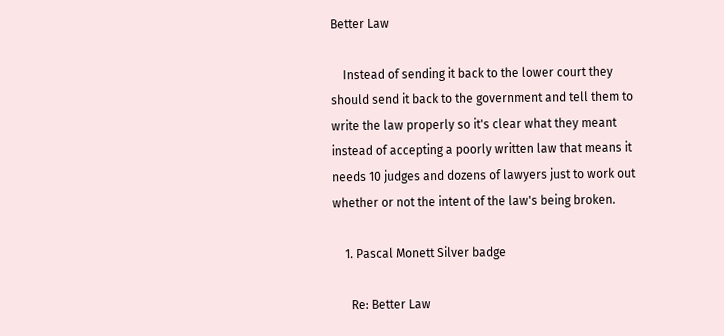Better Law

    Instead of sending it back to the lower court they should send it back to the government and tell them to write the law properly so it's clear what they meant instead of accepting a poorly written law that means it needs 10 judges and dozens of lawyers just to work out whether or not the intent of the law's being broken.

    1. Pascal Monett Silver badge

      Re: Better Law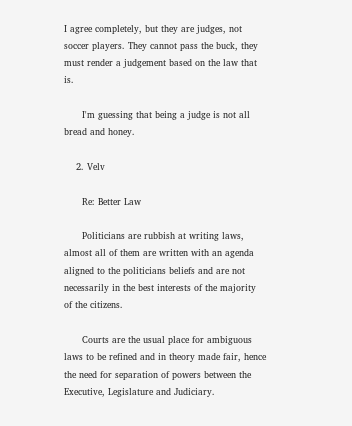I agree completely, but they are judges, not soccer players. They cannot pass the buck, they must render a judgement based on the law that is.

      I'm guessing that being a judge is not all bread and honey.

    2. Velv

      Re: Better Law

      Politicians are rubbish at writing laws, almost all of them are written with an agenda aligned to the politicians beliefs and are not necessarily in the best interests of the majority of the citizens.

      Courts are the usual place for ambiguous laws to be refined and in theory made fair, hence the need for separation of powers between the Executive, Legislature and Judiciary.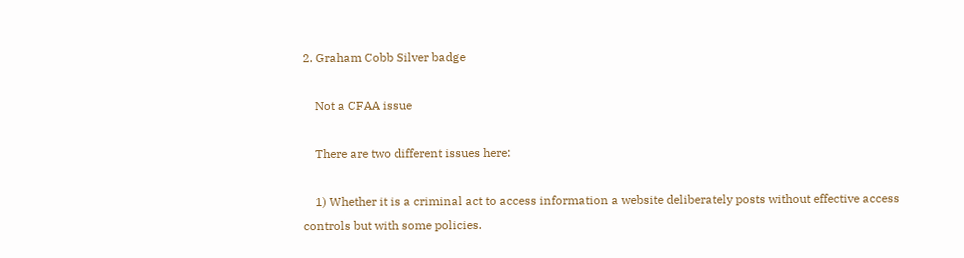2. Graham Cobb Silver badge

    Not a CFAA issue

    There are two different issues here:

    1) Whether it is a criminal act to access information a website deliberately posts without effective access controls but with some policies.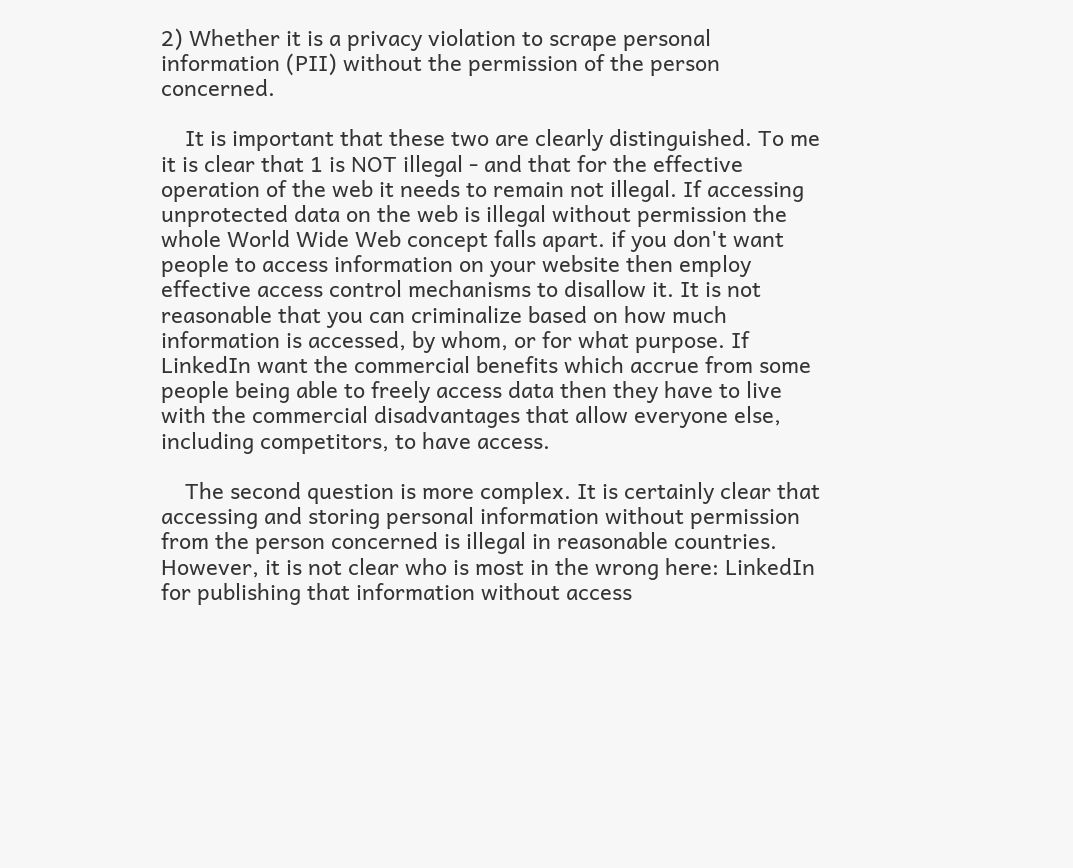2) Whether it is a privacy violation to scrape personal information (PII) without the permission of the person concerned.

    It is important that these two are clearly distinguished. To me it is clear that 1 is NOT illegal - and that for the effective operation of the web it needs to remain not illegal. If accessing unprotected data on the web is illegal without permission the whole World Wide Web concept falls apart. if you don't want people to access information on your website then employ effective access control mechanisms to disallow it. It is not reasonable that you can criminalize based on how much information is accessed, by whom, or for what purpose. If LinkedIn want the commercial benefits which accrue from some people being able to freely access data then they have to live with the commercial disadvantages that allow everyone else, including competitors, to have access.

    The second question is more complex. It is certainly clear that accessing and storing personal information without permission from the person concerned is illegal in reasonable countries. However, it is not clear who is most in the wrong here: LinkedIn for publishing that information without access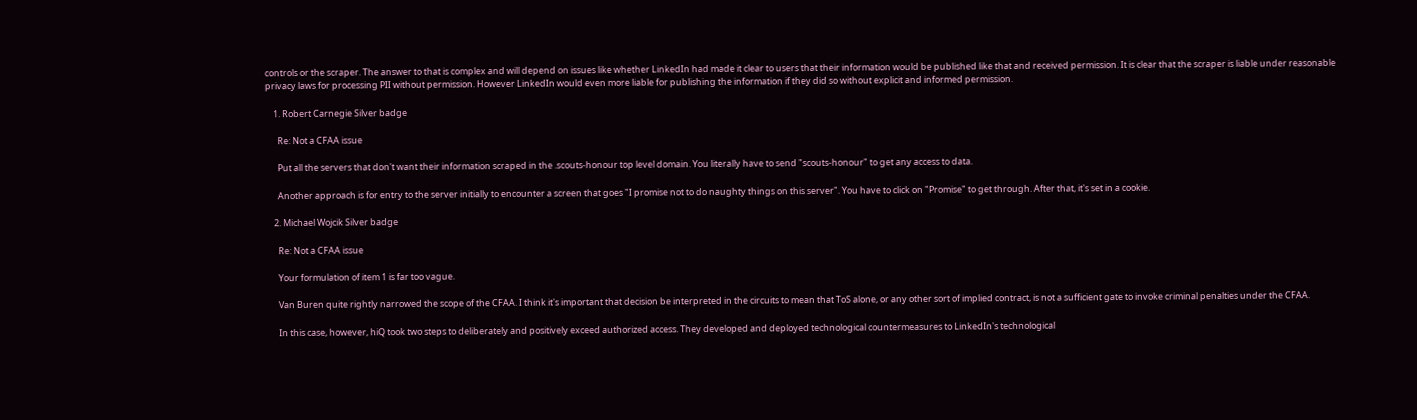controls or the scraper. The answer to that is complex and will depend on issues like whether LinkedIn had made it clear to users that their information would be published like that and received permission. It is clear that the scraper is liable under reasonable privacy laws for processing PII without permission. However LinkedIn would even more liable for publishing the information if they did so without explicit and informed permission.

    1. Robert Carnegie Silver badge

      Re: Not a CFAA issue

      Put all the servers that don't want their information scraped in the .scouts-honour top level domain. You literally have to send "scouts-honour" to get any access to data.

      Another approach is for entry to the server initially to encounter a screen that goes "I promise not to do naughty things on this server". You have to click on "Promise" to get through. After that, it's set in a cookie.

    2. Michael Wojcik Silver badge

      Re: Not a CFAA issue

      Your formulation of item 1 is far too vague.

      Van Buren quite rightly narrowed the scope of the CFAA. I think it's important that decision be interpreted in the circuits to mean that ToS alone, or any other sort of implied contract, is not a sufficient gate to invoke criminal penalties under the CFAA.

      In this case, however, hiQ took two steps to deliberately and positively exceed authorized access. They developed and deployed technological countermeasures to LinkedIn's technological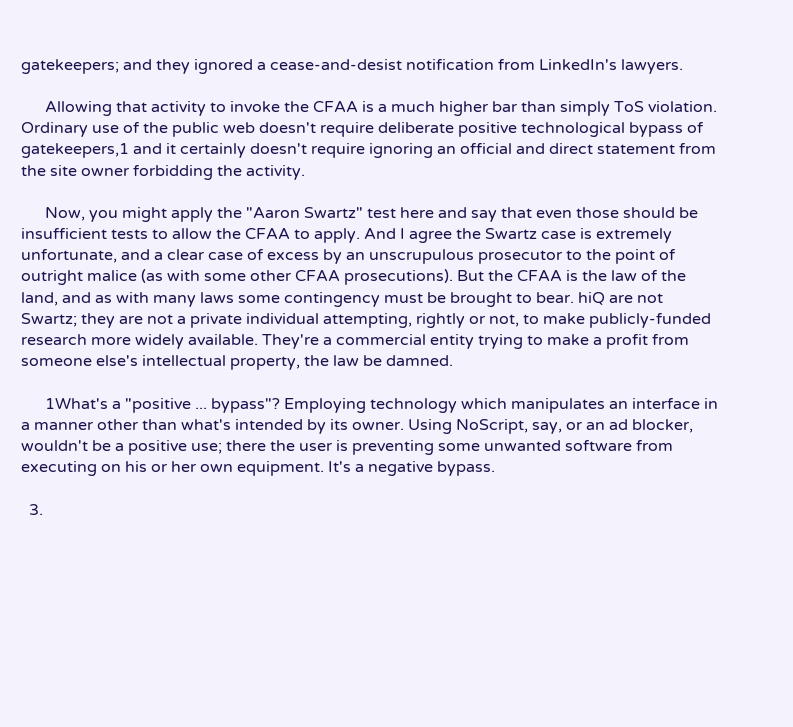gatekeepers; and they ignored a cease-and-desist notification from LinkedIn's lawyers.

      Allowing that activity to invoke the CFAA is a much higher bar than simply ToS violation. Ordinary use of the public web doesn't require deliberate positive technological bypass of gatekeepers,1 and it certainly doesn't require ignoring an official and direct statement from the site owner forbidding the activity.

      Now, you might apply the "Aaron Swartz" test here and say that even those should be insufficient tests to allow the CFAA to apply. And I agree the Swartz case is extremely unfortunate, and a clear case of excess by an unscrupulous prosecutor to the point of outright malice (as with some other CFAA prosecutions). But the CFAA is the law of the land, and as with many laws some contingency must be brought to bear. hiQ are not Swartz; they are not a private individual attempting, rightly or not, to make publicly-funded research more widely available. They're a commercial entity trying to make a profit from someone else's intellectual property, the law be damned.

      1What's a "positive ... bypass"? Employing technology which manipulates an interface in a manner other than what's intended by its owner. Using NoScript, say, or an ad blocker, wouldn't be a positive use; there the user is preventing some unwanted software from executing on his or her own equipment. It's a negative bypass.

  3.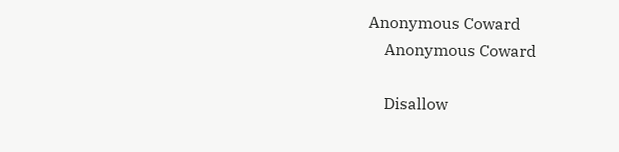Anonymous Coward
    Anonymous Coward

    Disallow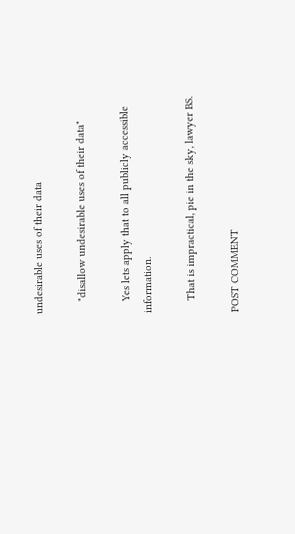undesirable uses of their data

    "disallow undesirable uses of their data"

    Yes lets apply that to all publicly accessible information.

    That is impractical, pie in the sky, lawyer BS.

POST COMMENT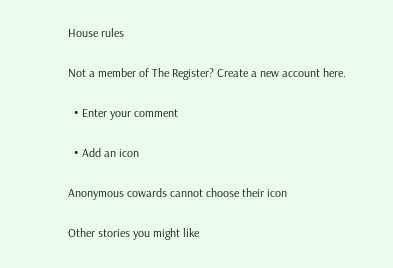House rules

Not a member of The Register? Create a new account here.

  • Enter your comment

  • Add an icon

Anonymous cowards cannot choose their icon

Other stories you might like